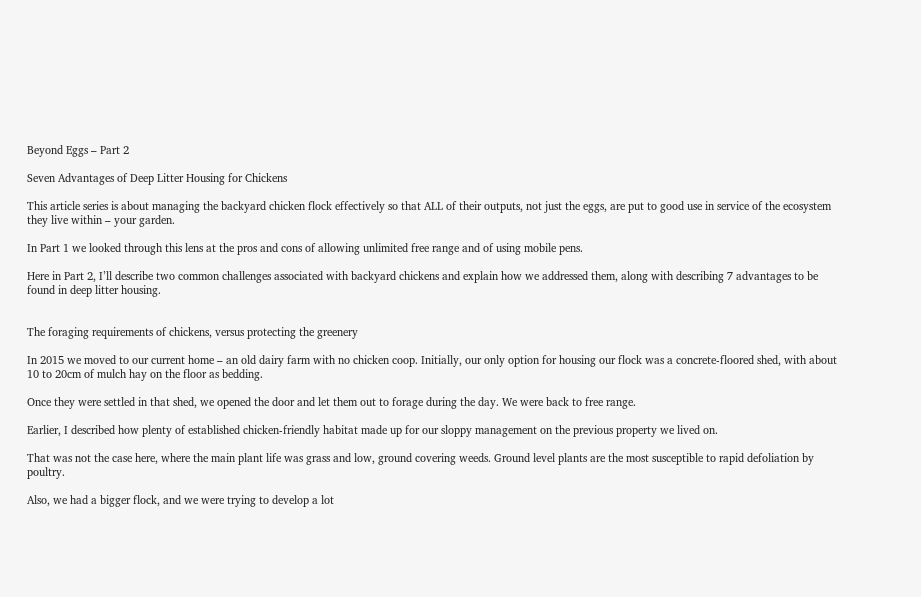Beyond Eggs – Part 2

Seven Advantages of Deep Litter Housing for Chickens

This article series is about managing the backyard chicken flock effectively so that ALL of their outputs, not just the eggs, are put to good use in service of the ecosystem they live within – your garden.

In Part 1 we looked through this lens at the pros and cons of allowing unlimited free range and of using mobile pens.

Here in Part 2, I’ll describe two common challenges associated with backyard chickens and explain how we addressed them, along with describing 7 advantages to be found in deep litter housing.


The foraging requirements of chickens, versus protecting the greenery

In 2015 we moved to our current home – an old dairy farm with no chicken coop. Initially, our only option for housing our flock was a concrete-floored shed, with about 10 to 20cm of mulch hay on the floor as bedding.

Once they were settled in that shed, we opened the door and let them out to forage during the day. We were back to free range.

Earlier, I described how plenty of established chicken-friendly habitat made up for our sloppy management on the previous property we lived on.

That was not the case here, where the main plant life was grass and low, ground covering weeds. Ground level plants are the most susceptible to rapid defoliation by poultry.

Also, we had a bigger flock, and we were trying to develop a lot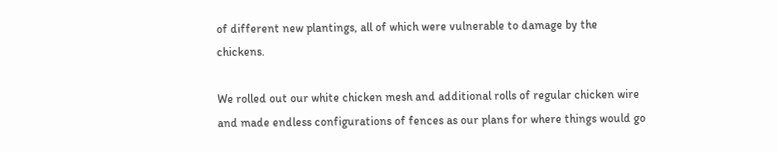of different new plantings, all of which were vulnerable to damage by the chickens.

We rolled out our white chicken mesh and additional rolls of regular chicken wire and made endless configurations of fences as our plans for where things would go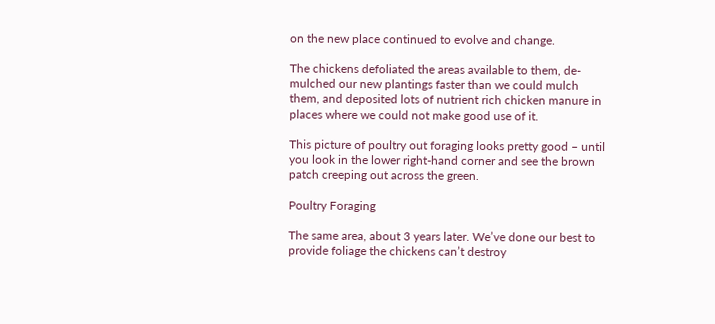on the new place continued to evolve and change.

The chickens defoliated the areas available to them, de-mulched our new plantings faster than we could mulch them, and deposited lots of nutrient rich chicken manure in places where we could not make good use of it.

This picture of poultry out foraging looks pretty good – until you look in the lower right-hand corner and see the brown patch creeping out across the green.

Poultry Foraging

The same area, about 3 years later. We’ve done our best to provide foliage the chickens can’t destroy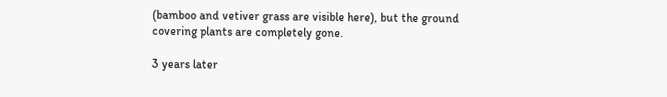(bamboo and vetiver grass are visible here), but the ground covering plants are completely gone.

3 years later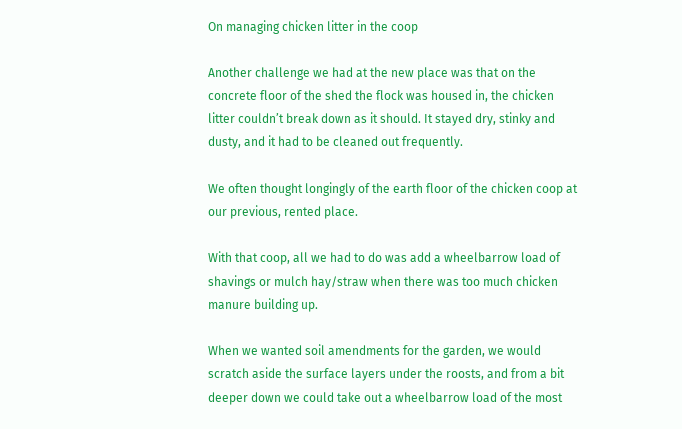On managing chicken litter in the coop

Another challenge we had at the new place was that on the concrete floor of the shed the flock was housed in, the chicken litter couldn’t break down as it should. It stayed dry, stinky and dusty, and it had to be cleaned out frequently.

We often thought longingly of the earth floor of the chicken coop at our previous, rented place.

With that coop, all we had to do was add a wheelbarrow load of shavings or mulch hay/straw when there was too much chicken manure building up.

When we wanted soil amendments for the garden, we would scratch aside the surface layers under the roosts, and from a bit deeper down we could take out a wheelbarrow load of the most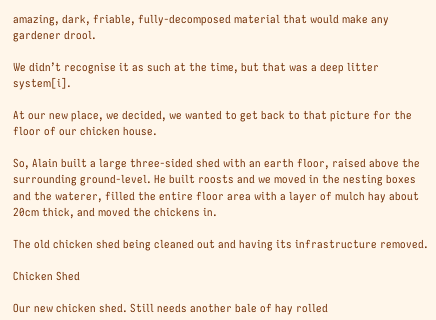amazing, dark, friable, fully-decomposed material that would make any gardener drool.

We didn’t recognise it as such at the time, but that was a deep litter system[i].

At our new place, we decided, we wanted to get back to that picture for the floor of our chicken house.

So, Alain built a large three-sided shed with an earth floor, raised above the surrounding ground-level. He built roosts and we moved in the nesting boxes and the waterer, filled the entire floor area with a layer of mulch hay about 20cm thick, and moved the chickens in.

The old chicken shed being cleaned out and having its infrastructure removed.

Chicken Shed

Our new chicken shed. Still needs another bale of hay rolled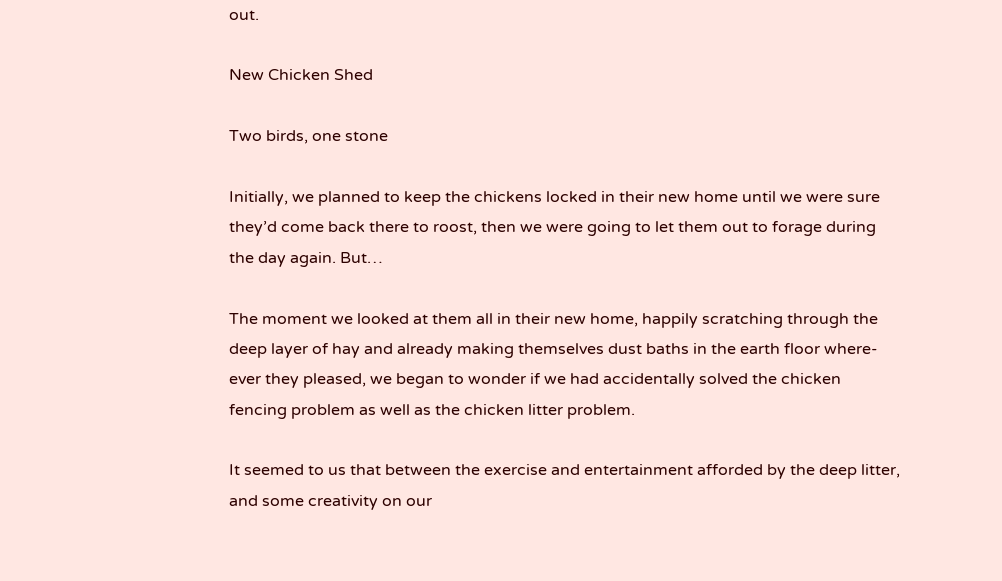out.

New Chicken Shed

Two birds, one stone

Initially, we planned to keep the chickens locked in their new home until we were sure they’d come back there to roost, then we were going to let them out to forage during the day again. But…

The moment we looked at them all in their new home, happily scratching through the deep layer of hay and already making themselves dust baths in the earth floor where-ever they pleased, we began to wonder if we had accidentally solved the chicken fencing problem as well as the chicken litter problem.

It seemed to us that between the exercise and entertainment afforded by the deep litter, and some creativity on our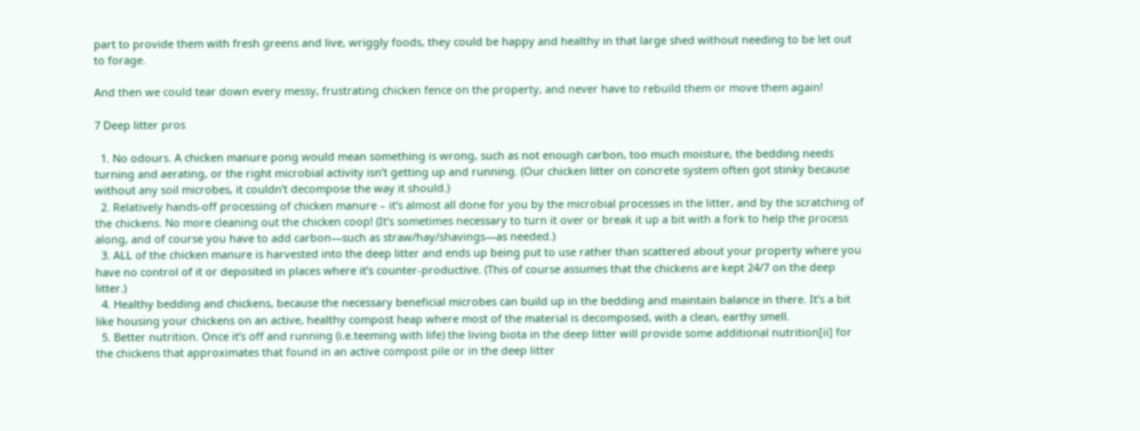part to provide them with fresh greens and live, wriggly foods, they could be happy and healthy in that large shed without needing to be let out to forage.

And then we could tear down every messy, frustrating chicken fence on the property, and never have to rebuild them or move them again!

7 Deep litter pros

  1. No odours. A chicken manure pong would mean something is wrong, such as not enough carbon, too much moisture, the bedding needs turning and aerating, or the right microbial activity isn’t getting up and running. (Our chicken litter on concrete system often got stinky because without any soil microbes, it couldn’t decompose the way it should.)
  2. Relatively hands-off processing of chicken manure – it’s almost all done for you by the microbial processes in the litter, and by the scratching of the chickens. No more cleaning out the chicken coop! (It’s sometimes necessary to turn it over or break it up a bit with a fork to help the process along, and of course you have to add carbon—such as straw/hay/shavings—as needed.)
  3. ALL of the chicken manure is harvested into the deep litter and ends up being put to use rather than scattered about your property where you have no control of it or deposited in places where it’s counter-productive. (This of course assumes that the chickens are kept 24/7 on the deep litter.)
  4. Healthy bedding and chickens, because the necessary beneficial microbes can build up in the bedding and maintain balance in there. It’s a bit like housing your chickens on an active, healthy compost heap where most of the material is decomposed, with a clean, earthy smell.
  5. Better nutrition. Once it’s off and running (i.e.teeming with life) the living biota in the deep litter will provide some additional nutrition[ii] for the chickens that approximates that found in an active compost pile or in the deep litter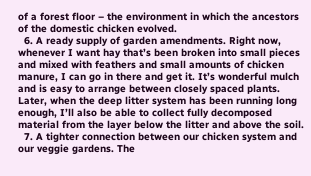of a forest floor – the environment in which the ancestors of the domestic chicken evolved.
  6. A ready supply of garden amendments. Right now, whenever I want hay that’s been broken into small pieces and mixed with feathers and small amounts of chicken manure, I can go in there and get it. It’s wonderful mulch and is easy to arrange between closely spaced plants. Later, when the deep litter system has been running long enough, I’ll also be able to collect fully decomposed material from the layer below the litter and above the soil.
  7. A tighter connection between our chicken system and our veggie gardens. The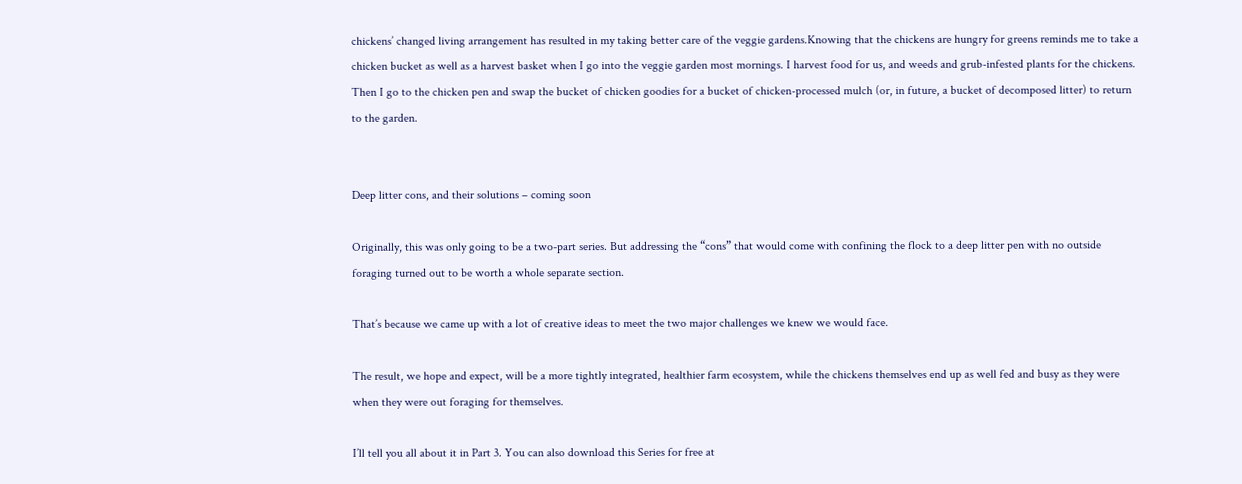chickens’ changed living arrangement has resulted in my taking better care of the veggie gardens.Knowing that the chickens are hungry for greens reminds me to take a chicken bucket as well as a harvest basket when I go into the veggie garden most mornings. I harvest food for us, and weeds and grub-infested plants for the chickens. Then I go to the chicken pen and swap the bucket of chicken goodies for a bucket of chicken-processed mulch (or, in future, a bucket of decomposed litter) to return to the garden.


Deep litter cons, and their solutions – coming soon

Originally, this was only going to be a two-part series. But addressing the “cons” that would come with confining the flock to a deep litter pen with no outside foraging turned out to be worth a whole separate section.

That’s because we came up with a lot of creative ideas to meet the two major challenges we knew we would face.

The result, we hope and expect, will be a more tightly integrated, healthier farm ecosystem, while the chickens themselves end up as well fed and busy as they were when they were out foraging for themselves.

I’ll tell you all about it in Part 3. You can also download this Series for free at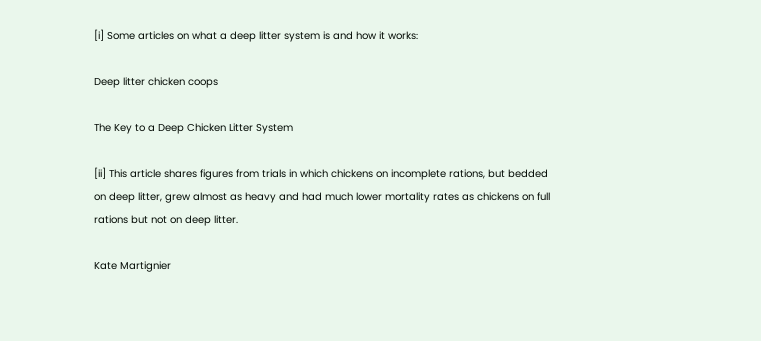[i] Some articles on what a deep litter system is and how it works:

Deep litter chicken coops

The Key to a Deep Chicken Litter System

[ii] This article shares figures from trials in which chickens on incomplete rations, but bedded on deep litter, grew almost as heavy and had much lower mortality rates as chickens on full rations but not on deep litter.

Kate Martignier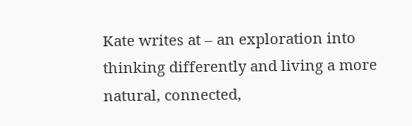Kate writes at – an exploration into thinking differently and living a more natural, connected,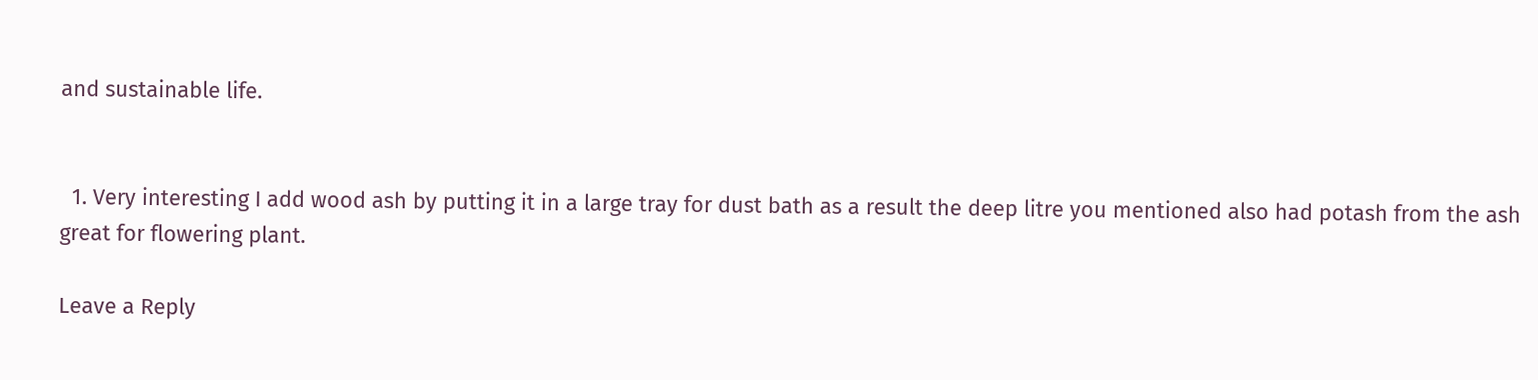and sustainable life.


  1. Very interesting I add wood ash by putting it in a large tray for dust bath as a result the deep litre you mentioned also had potash from the ash great for flowering plant.

Leave a Reply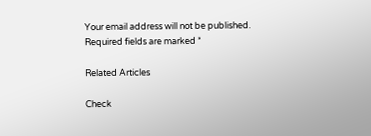Your email address will not be published. Required fields are marked *

Related Articles

Check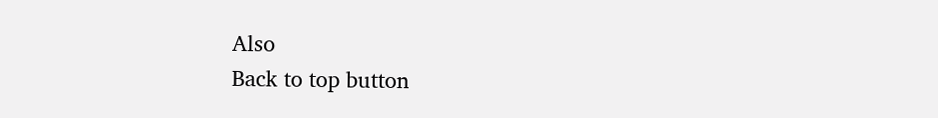Also
Back to top button